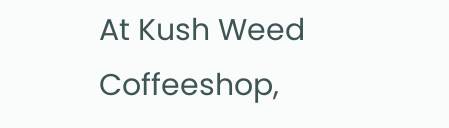At Kush Weed Coffeeshop,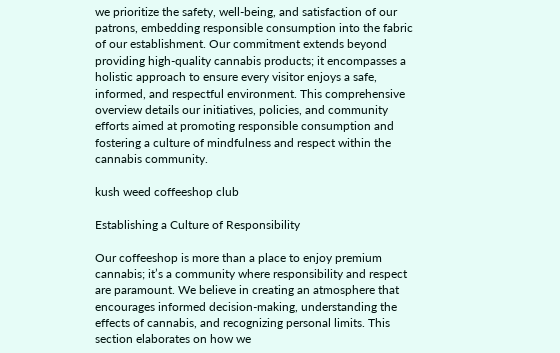we prioritize the safety, well-being, and satisfaction of our patrons, embedding responsible consumption into the fabric of our establishment. Our commitment extends beyond providing high-quality cannabis products; it encompasses a holistic approach to ensure every visitor enjoys a safe, informed, and respectful environment. This comprehensive overview details our initiatives, policies, and community efforts aimed at promoting responsible consumption and fostering a culture of mindfulness and respect within the cannabis community.

kush weed coffeeshop club

Establishing a Culture of Responsibility

Our coffeeshop is more than a place to enjoy premium cannabis; it’s a community where responsibility and respect are paramount. We believe in creating an atmosphere that encourages informed decision-making, understanding the effects of cannabis, and recognizing personal limits. This section elaborates on how we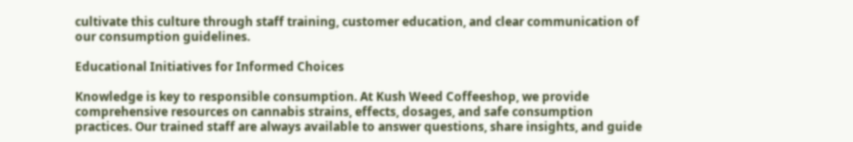cultivate this culture through staff training, customer education, and clear communication of our consumption guidelines.

Educational Initiatives for Informed Choices

Knowledge is key to responsible consumption. At Kush Weed Coffeeshop, we provide comprehensive resources on cannabis strains, effects, dosages, and safe consumption practices. Our trained staff are always available to answer questions, share insights, and guide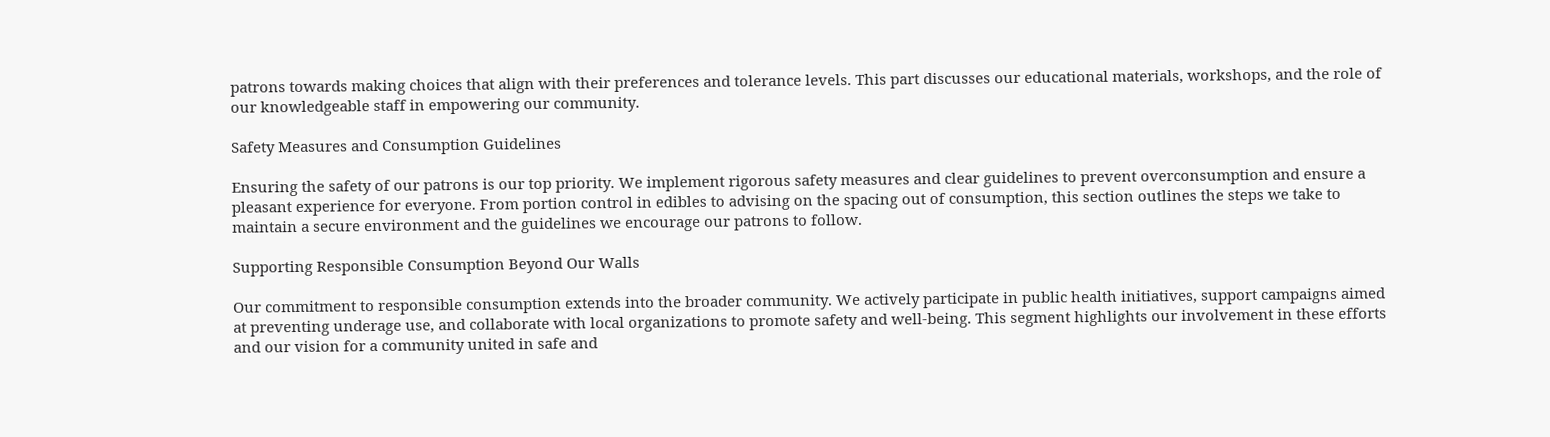patrons towards making choices that align with their preferences and tolerance levels. This part discusses our educational materials, workshops, and the role of our knowledgeable staff in empowering our community.

Safety Measures and Consumption Guidelines

Ensuring the safety of our patrons is our top priority. We implement rigorous safety measures and clear guidelines to prevent overconsumption and ensure a pleasant experience for everyone. From portion control in edibles to advising on the spacing out of consumption, this section outlines the steps we take to maintain a secure environment and the guidelines we encourage our patrons to follow.

Supporting Responsible Consumption Beyond Our Walls

Our commitment to responsible consumption extends into the broader community. We actively participate in public health initiatives, support campaigns aimed at preventing underage use, and collaborate with local organizations to promote safety and well-being. This segment highlights our involvement in these efforts and our vision for a community united in safe and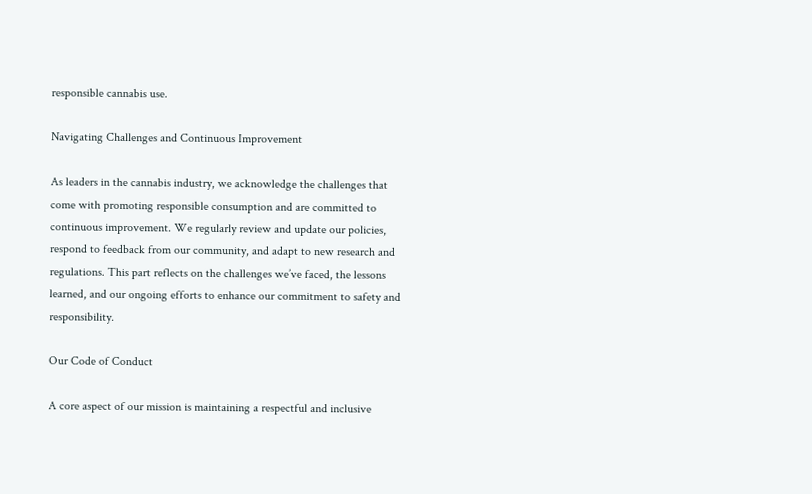responsible cannabis use.

Navigating Challenges and Continuous Improvement

As leaders in the cannabis industry, we acknowledge the challenges that come with promoting responsible consumption and are committed to continuous improvement. We regularly review and update our policies, respond to feedback from our community, and adapt to new research and regulations. This part reflects on the challenges we’ve faced, the lessons learned, and our ongoing efforts to enhance our commitment to safety and responsibility.

Our Code of Conduct

A core aspect of our mission is maintaining a respectful and inclusive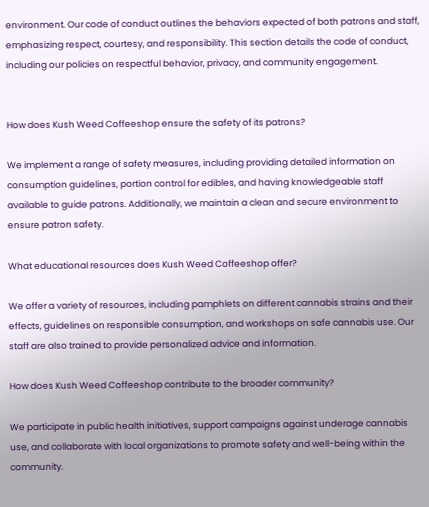environment. Our code of conduct outlines the behaviors expected of both patrons and staff, emphasizing respect, courtesy, and responsibility. This section details the code of conduct, including our policies on respectful behavior, privacy, and community engagement.


How does Kush Weed Coffeeshop ensure the safety of its patrons?

We implement a range of safety measures, including providing detailed information on consumption guidelines, portion control for edibles, and having knowledgeable staff available to guide patrons. Additionally, we maintain a clean and secure environment to ensure patron safety.

What educational resources does Kush Weed Coffeeshop offer?

We offer a variety of resources, including pamphlets on different cannabis strains and their effects, guidelines on responsible consumption, and workshops on safe cannabis use. Our staff are also trained to provide personalized advice and information.

How does Kush Weed Coffeeshop contribute to the broader community?

We participate in public health initiatives, support campaigns against underage cannabis use, and collaborate with local organizations to promote safety and well-being within the community.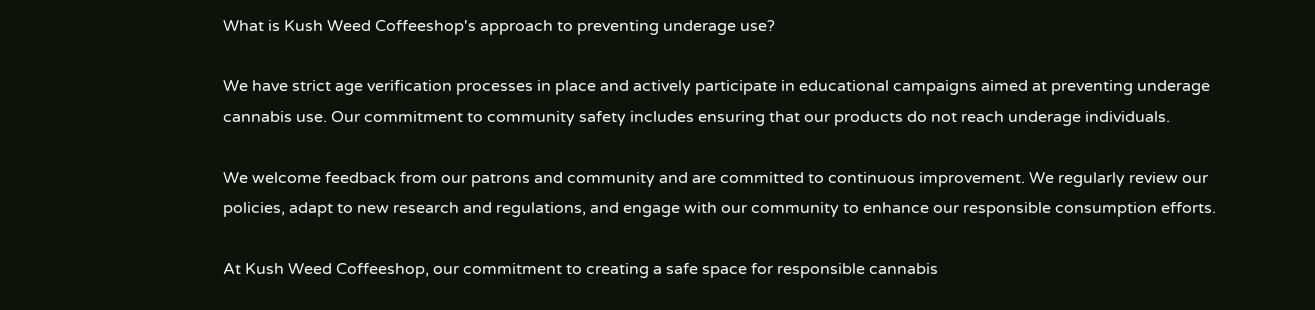What is Kush Weed Coffeeshop's approach to preventing underage use?

We have strict age verification processes in place and actively participate in educational campaigns aimed at preventing underage cannabis use. Our commitment to community safety includes ensuring that our products do not reach underage individuals.

We welcome feedback from our patrons and community and are committed to continuous improvement. We regularly review our policies, adapt to new research and regulations, and engage with our community to enhance our responsible consumption efforts.

At Kush Weed Coffeeshop, our commitment to creating a safe space for responsible cannabis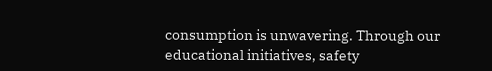consumption is unwavering. Through our educational initiatives, safety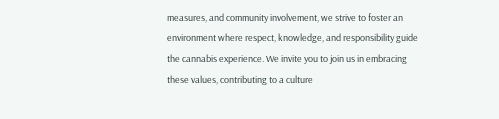measures, and community involvement, we strive to foster an environment where respect, knowledge, and responsibility guide the cannabis experience. We invite you to join us in embracing these values, contributing to a culture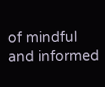of mindful and informed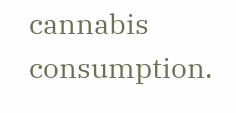cannabis consumption.